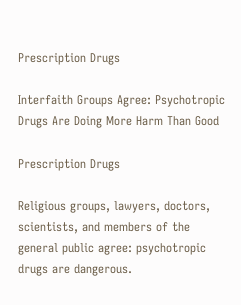Prescription Drugs

Interfaith Groups Agree: Psychotropic Drugs Are Doing More Harm Than Good

Prescription Drugs

Religious groups, lawyers, doctors, scientists, and members of the general public agree: psychotropic drugs are dangerous.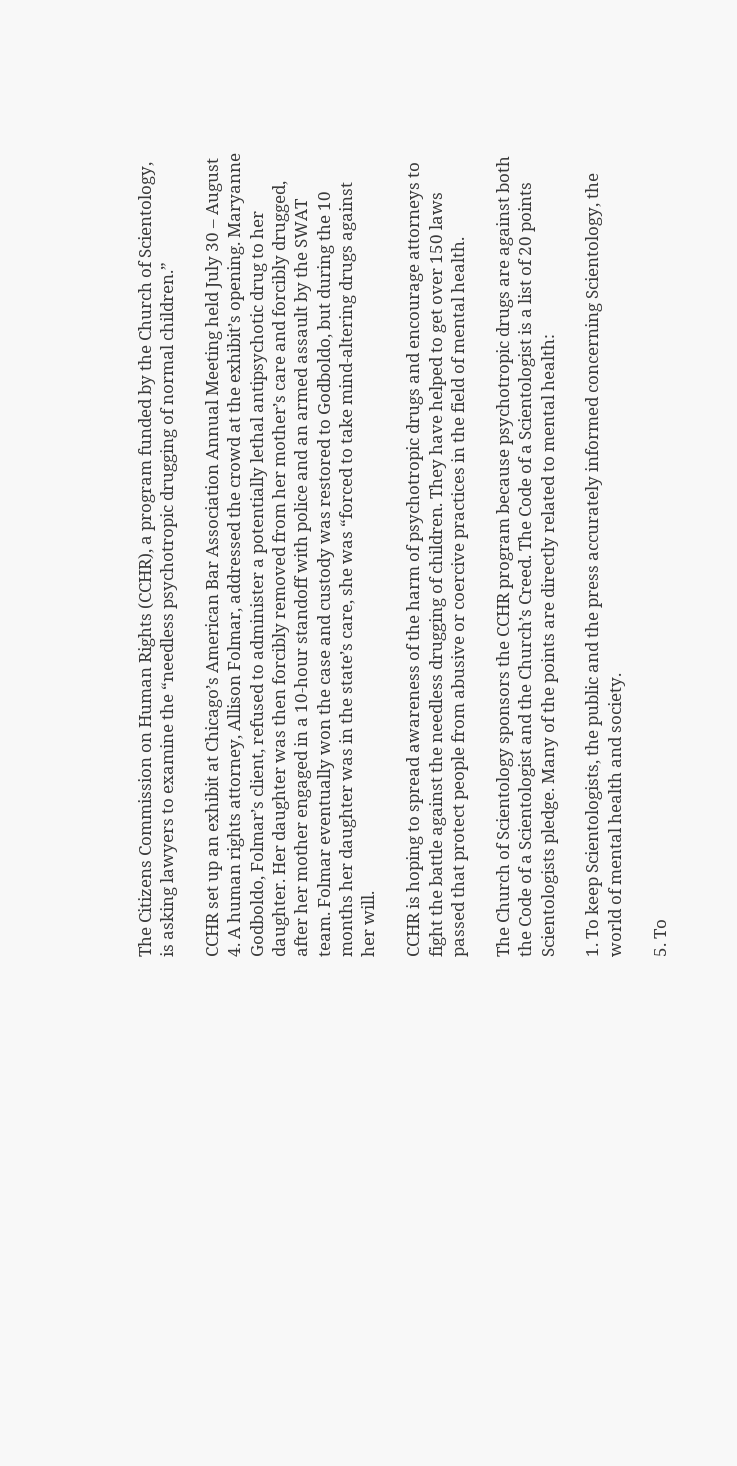The Citizens Commission on Human Rights (CCHR), a program funded by the Church of Scientology, is asking lawyers to examine the “needless psychotropic drugging of normal children.”

CCHR set up an exhibit at Chicago’s American Bar Association Annual Meeting held July 30 – August 4. A human rights attorney, Allison Folmar, addressed the crowd at the exhibit’s opening. Maryanne Godboldo, Folmar’s client, refused to administer a potentially lethal antipsychotic drug to her daughter. Her daughter was then forcibly removed from her mother’s care and forcibly drugged, after her mother engaged in a 10-hour standoff with police and an armed assault by the SWAT team. Folmar eventually won the case and custody was restored to Godboldo, but during the 10 months her daughter was in the state’s care, she was “forced to take mind-altering drugs against her will.

CCHR is hoping to spread awareness of the harm of psychotropic drugs and encourage attorneys to fight the battle against the needless drugging of children. They have helped to get over 150 laws passed that protect people from abusive or coercive practices in the field of mental health.

The Church of Scientology sponsors the CCHR program because psychotropic drugs are against both the Code of a Scientologist and the Church’s Creed. The Code of a Scientologist is a list of 20 points Scientologists pledge. Many of the points are directly related to mental health:

1. To keep Scientologists, the public and the press accurately informed concerning Scientology, the world of mental health and society.

5. To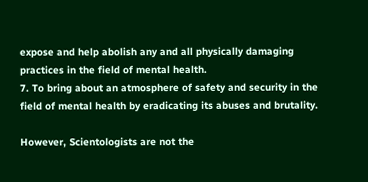expose and help abolish any and all physically damaging practices in the field of mental health.
7. To bring about an atmosphere of safety and security in the field of mental health by eradicating its abuses and brutality.

However, Scientologists are not the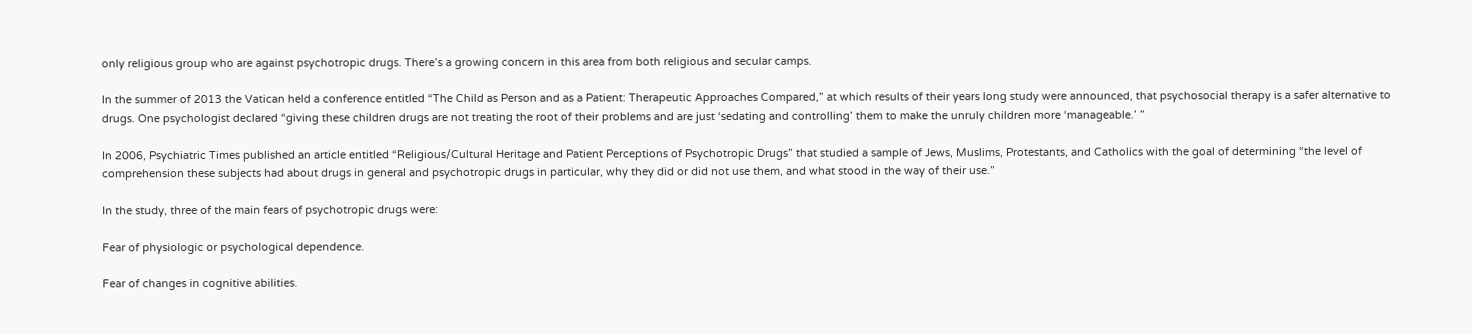only religious group who are against psychotropic drugs. There’s a growing concern in this area from both religious and secular camps.

In the summer of 2013 the Vatican held a conference entitled “The Child as Person and as a Patient: Therapeutic Approaches Compared,” at which results of their years long study were announced, that psychosocial therapy is a safer alternative to drugs. One psychologist declared “giving these children drugs are not treating the root of their problems and are just ‘sedating and controlling’ them to make the unruly children more ‘manageable.’ ”

In 2006, Psychiatric Times published an article entitled “Religious/Cultural Heritage and Patient Perceptions of Psychotropic Drugs” that studied a sample of Jews, Muslims, Protestants, and Catholics with the goal of determining “the level of comprehension these subjects had about drugs in general and psychotropic drugs in particular, why they did or did not use them, and what stood in the way of their use.”

In the study, three of the main fears of psychotropic drugs were:

Fear of physiologic or psychological dependence.

Fear of changes in cognitive abilities.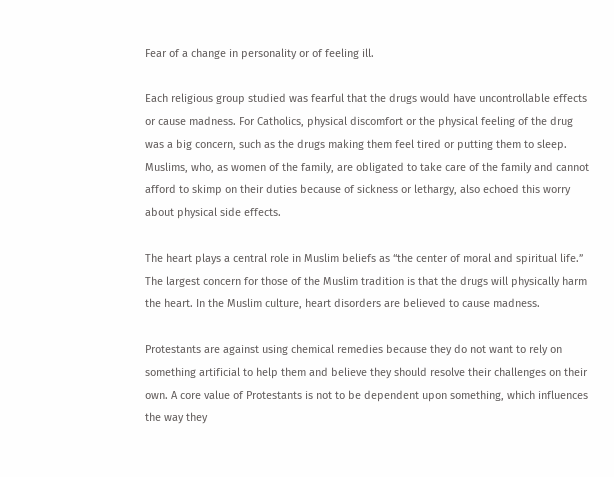Fear of a change in personality or of feeling ill.

Each religious group studied was fearful that the drugs would have uncontrollable effects or cause madness. For Catholics, physical discomfort or the physical feeling of the drug was a big concern, such as the drugs making them feel tired or putting them to sleep. Muslims, who, as women of the family, are obligated to take care of the family and cannot afford to skimp on their duties because of sickness or lethargy, also echoed this worry about physical side effects.

The heart plays a central role in Muslim beliefs as “the center of moral and spiritual life.” The largest concern for those of the Muslim tradition is that the drugs will physically harm the heart. In the Muslim culture, heart disorders are believed to cause madness.

Protestants are against using chemical remedies because they do not want to rely on something artificial to help them and believe they should resolve their challenges on their own. A core value of Protestants is not to be dependent upon something, which influences the way they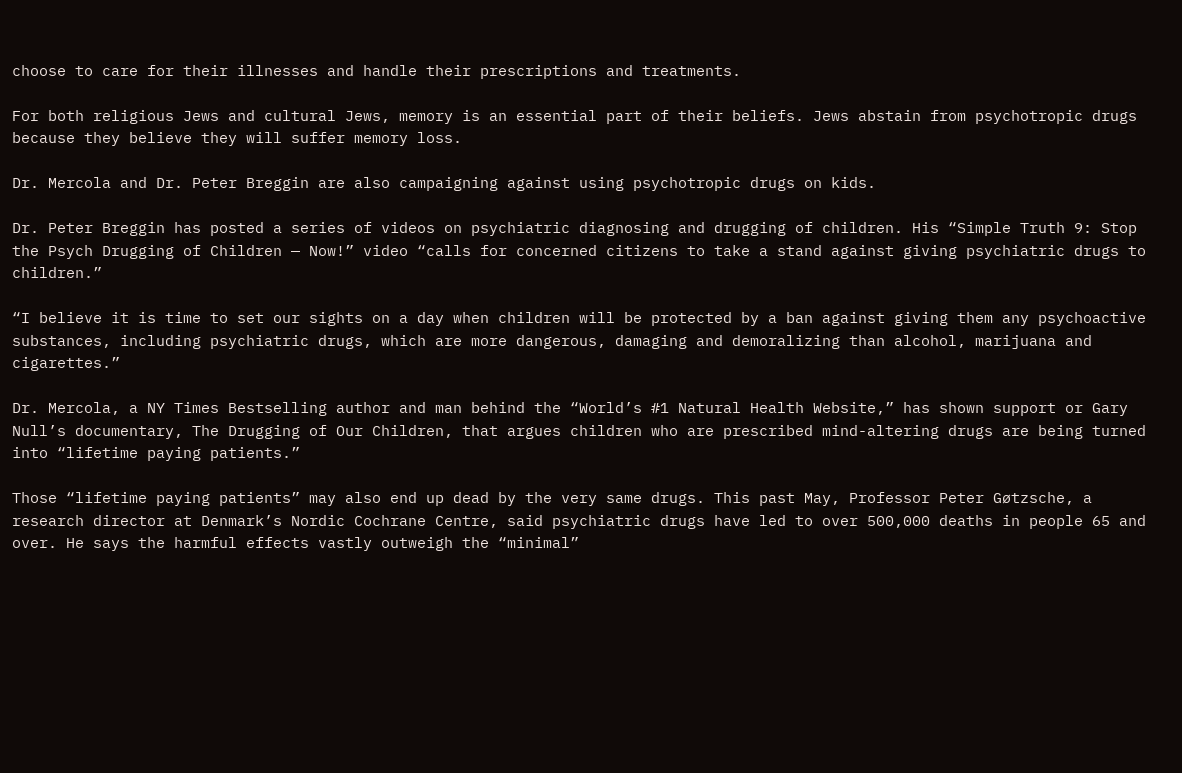choose to care for their illnesses and handle their prescriptions and treatments.

For both religious Jews and cultural Jews, memory is an essential part of their beliefs. Jews abstain from psychotropic drugs because they believe they will suffer memory loss.

Dr. Mercola and Dr. Peter Breggin are also campaigning against using psychotropic drugs on kids.

Dr. Peter Breggin has posted a series of videos on psychiatric diagnosing and drugging of children. His “Simple Truth 9: Stop the Psych Drugging of Children — Now!” video “calls for concerned citizens to take a stand against giving psychiatric drugs to children.”

“I believe it is time to set our sights on a day when children will be protected by a ban against giving them any psychoactive substances, including psychiatric drugs, which are more dangerous, damaging and demoralizing than alcohol, marijuana and cigarettes.”

Dr. Mercola, a NY Times Bestselling author and man behind the “World’s #1 Natural Health Website,” has shown support or Gary Null’s documentary, The Drugging of Our Children, that argues children who are prescribed mind-altering drugs are being turned into “lifetime paying patients.”

Those “lifetime paying patients” may also end up dead by the very same drugs. This past May, Professor Peter Gøtzsche, a research director at Denmark’s Nordic Cochrane Centre, said psychiatric drugs have led to over 500,000 deaths in people 65 and over. He says the harmful effects vastly outweigh the “minimal”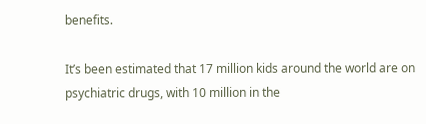benefits.

It’s been estimated that 17 million kids around the world are on psychiatric drugs, with 10 million in the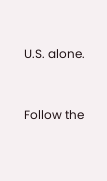U.S. alone.


Follow the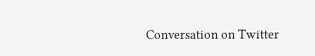Conversation on Twitter